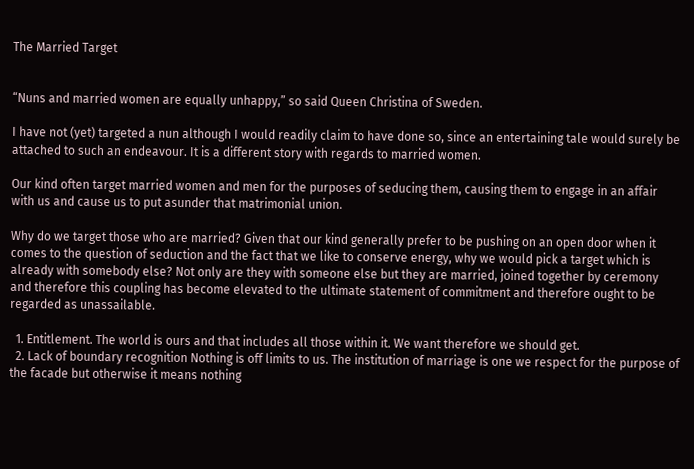The Married Target


“Nuns and married women are equally unhappy,” so said Queen Christina of Sweden.

I have not (yet) targeted a nun although I would readily claim to have done so, since an entertaining tale would surely be attached to such an endeavour. It is a different story with regards to married women.

Our kind often target married women and men for the purposes of seducing them, causing them to engage in an affair with us and cause us to put asunder that matrimonial union.

Why do we target those who are married? Given that our kind generally prefer to be pushing on an open door when it comes to the question of seduction and the fact that we like to conserve energy, why we would pick a target which is already with somebody else? Not only are they with someone else but they are married, joined together by ceremony and therefore this coupling has become elevated to the ultimate statement of commitment and therefore ought to be regarded as unassailable.

  1. Entitlement. The world is ours and that includes all those within it. We want therefore we should get.
  2. Lack of boundary recognition Nothing is off limits to us. The institution of marriage is one we respect for the purpose of the facade but otherwise it means nothing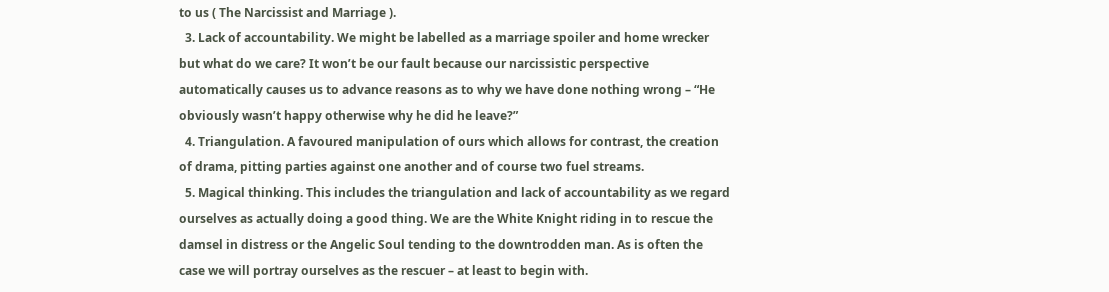to us ( The Narcissist and Marriage ).
  3. Lack of accountability. We might be labelled as a marriage spoiler and home wrecker but what do we care? It won’t be our fault because our narcissistic perspective automatically causes us to advance reasons as to why we have done nothing wrong – “He obviously wasn’t happy otherwise why he did he leave?”
  4. Triangulation. A favoured manipulation of ours which allows for contrast, the creation of drama, pitting parties against one another and of course two fuel streams.
  5. Magical thinking. This includes the triangulation and lack of accountability as we regard ourselves as actually doing a good thing. We are the White Knight riding in to rescue the damsel in distress or the Angelic Soul tending to the downtrodden man. As is often the case we will portray ourselves as the rescuer – at least to begin with.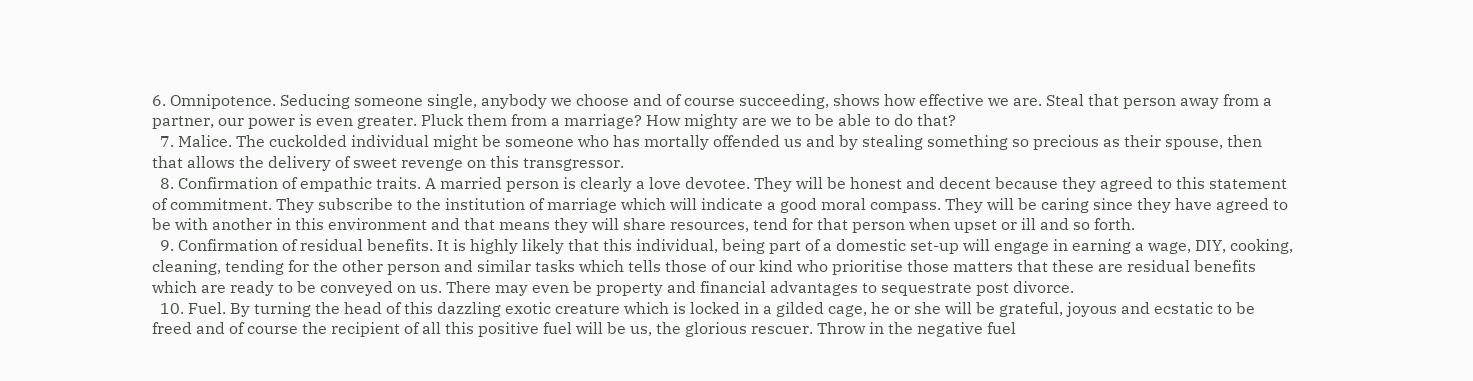6. Omnipotence. Seducing someone single, anybody we choose and of course succeeding, shows how effective we are. Steal that person away from a partner, our power is even greater. Pluck them from a marriage? How mighty are we to be able to do that?
  7. Malice. The cuckolded individual might be someone who has mortally offended us and by stealing something so precious as their spouse, then that allows the delivery of sweet revenge on this transgressor.
  8. Confirmation of empathic traits. A married person is clearly a love devotee. They will be honest and decent because they agreed to this statement of commitment. They subscribe to the institution of marriage which will indicate a good moral compass. They will be caring since they have agreed to be with another in this environment and that means they will share resources, tend for that person when upset or ill and so forth.
  9. Confirmation of residual benefits. It is highly likely that this individual, being part of a domestic set-up will engage in earning a wage, DIY, cooking, cleaning, tending for the other person and similar tasks which tells those of our kind who prioritise those matters that these are residual benefits which are ready to be conveyed on us. There may even be property and financial advantages to sequestrate post divorce.
  10. Fuel. By turning the head of this dazzling exotic creature which is locked in a gilded cage, he or she will be grateful, joyous and ecstatic to be freed and of course the recipient of all this positive fuel will be us, the glorious rescuer. Throw in the negative fuel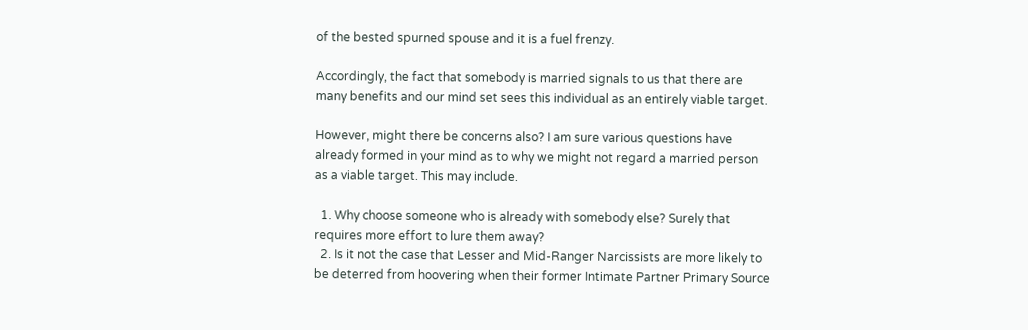of the bested spurned spouse and it is a fuel frenzy.

Accordingly, the fact that somebody is married signals to us that there are many benefits and our mind set sees this individual as an entirely viable target.

However, might there be concerns also? I am sure various questions have already formed in your mind as to why we might not regard a married person as a viable target. This may include.

  1. Why choose someone who is already with somebody else? Surely that requires more effort to lure them away?
  2. Is it not the case that Lesser and Mid-Ranger Narcissists are more likely to be deterred from hoovering when their former Intimate Partner Primary Source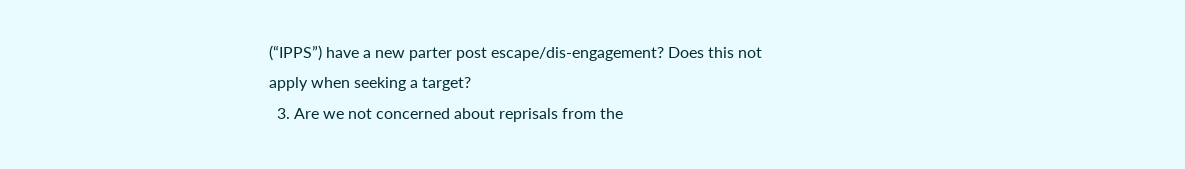(“IPPS”) have a new parter post escape/dis-engagement? Does this not apply when seeking a target?
  3. Are we not concerned about reprisals from the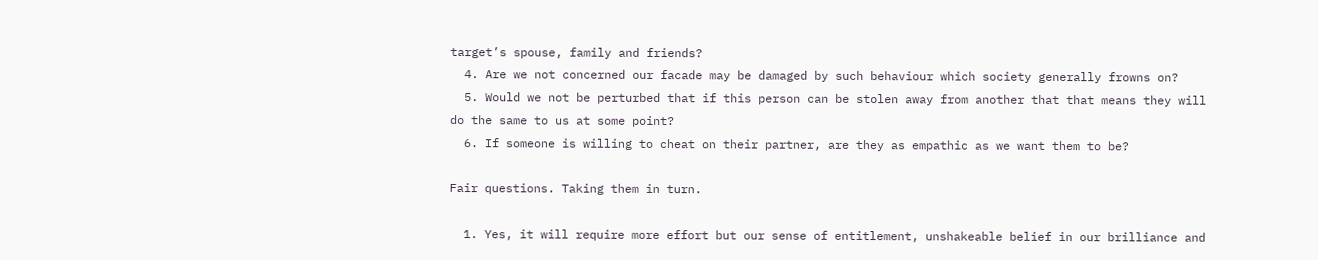target’s spouse, family and friends?
  4. Are we not concerned our facade may be damaged by such behaviour which society generally frowns on?
  5. Would we not be perturbed that if this person can be stolen away from another that that means they will do the same to us at some point?
  6. If someone is willing to cheat on their partner, are they as empathic as we want them to be?

Fair questions. Taking them in turn.

  1. Yes, it will require more effort but our sense of entitlement, unshakeable belief in our brilliance and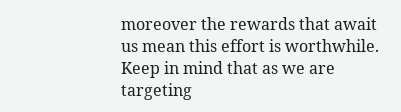moreover the rewards that await us mean this effort is worthwhile. Keep in mind that as we are targeting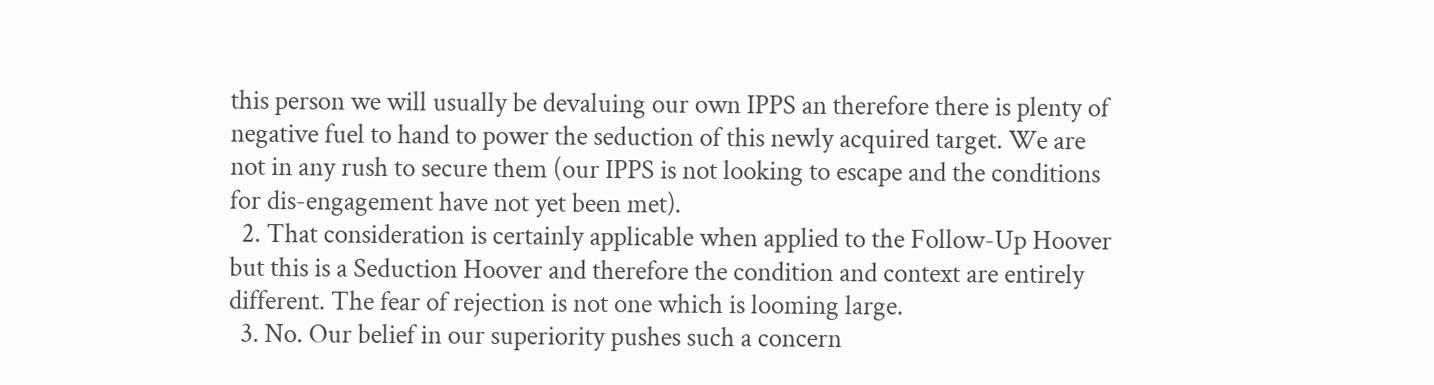this person we will usually be devaluing our own IPPS an therefore there is plenty of negative fuel to hand to power the seduction of this newly acquired target. We are not in any rush to secure them (our IPPS is not looking to escape and the conditions for dis-engagement have not yet been met).
  2. That consideration is certainly applicable when applied to the Follow-Up Hoover but this is a Seduction Hoover and therefore the condition and context are entirely different. The fear of rejection is not one which is looming large.
  3. No. Our belief in our superiority pushes such a concern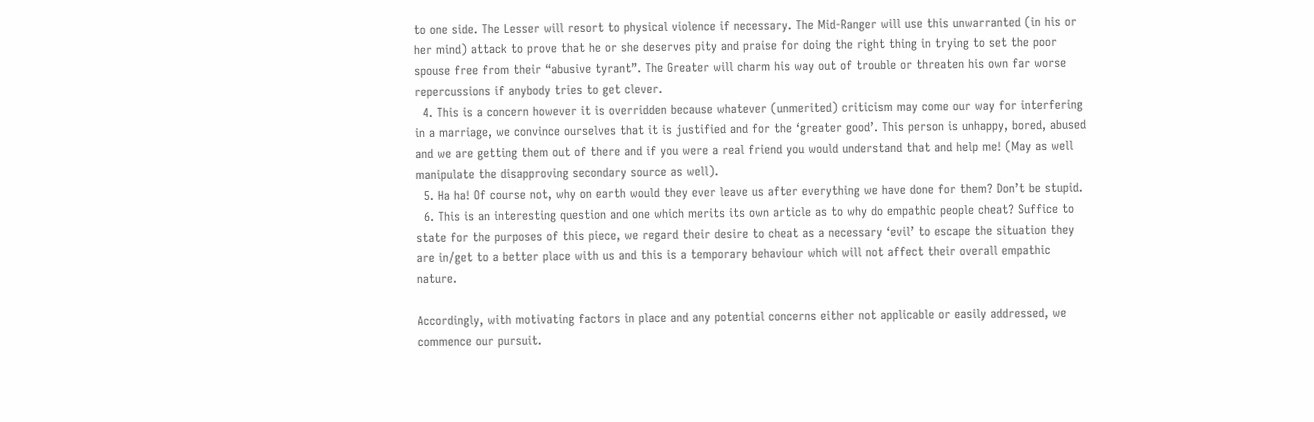to one side. The Lesser will resort to physical violence if necessary. The Mid-Ranger will use this unwarranted (in his or her mind) attack to prove that he or she deserves pity and praise for doing the right thing in trying to set the poor spouse free from their “abusive tyrant”. The Greater will charm his way out of trouble or threaten his own far worse repercussions if anybody tries to get clever.
  4. This is a concern however it is overridden because whatever (unmerited) criticism may come our way for interfering in a marriage, we convince ourselves that it is justified and for the ‘greater good’. This person is unhappy, bored, abused and we are getting them out of there and if you were a real friend you would understand that and help me! (May as well manipulate the disapproving secondary source as well).
  5. Ha ha! Of course not, why on earth would they ever leave us after everything we have done for them? Don’t be stupid.
  6. This is an interesting question and one which merits its own article as to why do empathic people cheat? Suffice to state for the purposes of this piece, we regard their desire to cheat as a necessary ‘evil’ to escape the situation they are in/get to a better place with us and this is a temporary behaviour which will not affect their overall empathic nature.

Accordingly, with motivating factors in place and any potential concerns either not applicable or easily addressed, we commence our pursuit.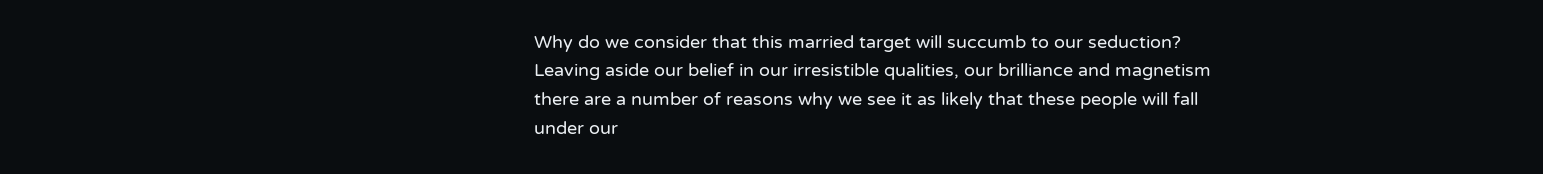Why do we consider that this married target will succumb to our seduction? Leaving aside our belief in our irresistible qualities, our brilliance and magnetism there are a number of reasons why we see it as likely that these people will fall under our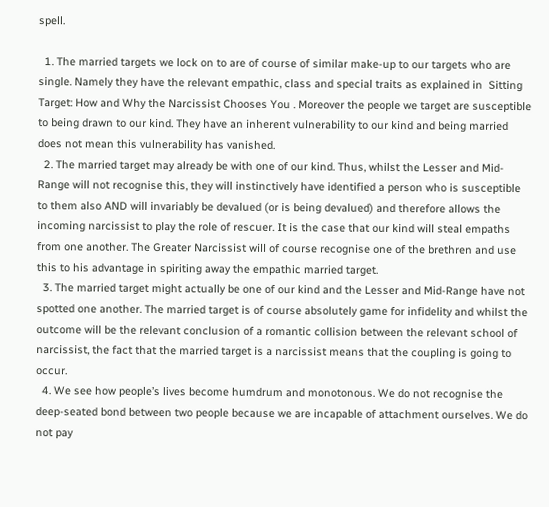spell.

  1. The married targets we lock on to are of course of similar make-up to our targets who are single. Namely they have the relevant empathic, class and special traits as explained in  Sitting Target: How and Why the Narcissist Chooses You . Moreover the people we target are susceptible to being drawn to our kind. They have an inherent vulnerability to our kind and being married does not mean this vulnerability has vanished.
  2. The married target may already be with one of our kind. Thus, whilst the Lesser and Mid-Range will not recognise this, they will instinctively have identified a person who is susceptible to them also AND will invariably be devalued (or is being devalued) and therefore allows the incoming narcissist to play the role of rescuer. It is the case that our kind will steal empaths from one another. The Greater Narcissist will of course recognise one of the brethren and use this to his advantage in spiriting away the empathic married target.
  3. The married target might actually be one of our kind and the Lesser and Mid-Range have not spotted one another. The married target is of course absolutely game for infidelity and whilst the outcome will be the relevant conclusion of a romantic collision between the relevant school of narcissist, the fact that the married target is a narcissist means that the coupling is going to occur.
  4. We see how people’s lives become humdrum and monotonous. We do not recognise the deep-seated bond between two people because we are incapable of attachment ourselves. We do not pay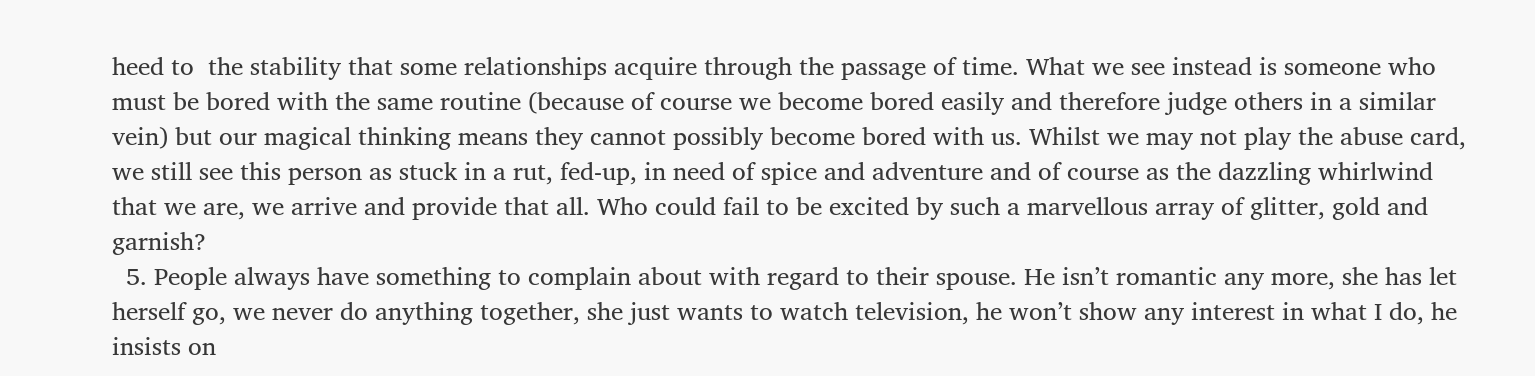heed to  the stability that some relationships acquire through the passage of time. What we see instead is someone who must be bored with the same routine (because of course we become bored easily and therefore judge others in a similar vein) but our magical thinking means they cannot possibly become bored with us. Whilst we may not play the abuse card, we still see this person as stuck in a rut, fed-up, in need of spice and adventure and of course as the dazzling whirlwind that we are, we arrive and provide that all. Who could fail to be excited by such a marvellous array of glitter, gold and garnish?
  5. People always have something to complain about with regard to their spouse. He isn’t romantic any more, she has let herself go, we never do anything together, she just wants to watch television, he won’t show any interest in what I do, he insists on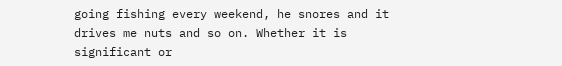going fishing every weekend, he snores and it drives me nuts and so on. Whether it is significant or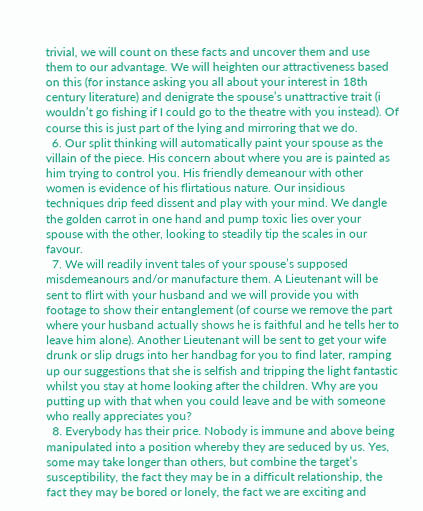trivial, we will count on these facts and uncover them and use them to our advantage. We will heighten our attractiveness based on this (for instance asking you all about your interest in 18th century literature) and denigrate the spouse’s unattractive trait (i wouldn’t go fishing if I could go to the theatre with you instead). Of course this is just part of the lying and mirroring that we do.
  6. Our split thinking will automatically paint your spouse as the villain of the piece. His concern about where you are is painted as him trying to control you. His friendly demeanour with other women is evidence of his flirtatious nature. Our insidious techniques drip feed dissent and play with your mind. We dangle the golden carrot in one hand and pump toxic lies over your spouse with the other, looking to steadily tip the scales in our favour.
  7. We will readily invent tales of your spouse’s supposed misdemeanours and/or manufacture them. A Lieutenant will be sent to flirt with your husband and we will provide you with footage to show their entanglement (of course we remove the part where your husband actually shows he is faithful and he tells her to leave him alone). Another Lieutenant will be sent to get your wife drunk or slip drugs into her handbag for you to find later, ramping up our suggestions that she is selfish and tripping the light fantastic whilst you stay at home looking after the children. Why are you putting up with that when you could leave and be with someone who really appreciates you?
  8. Everybody has their price. Nobody is immune and above being manipulated into a position whereby they are seduced by us. Yes, some may take longer than others, but combine the target’s susceptibility, the fact they may be in a difficult relationship, the fact they may be bored or lonely, the fact we are exciting and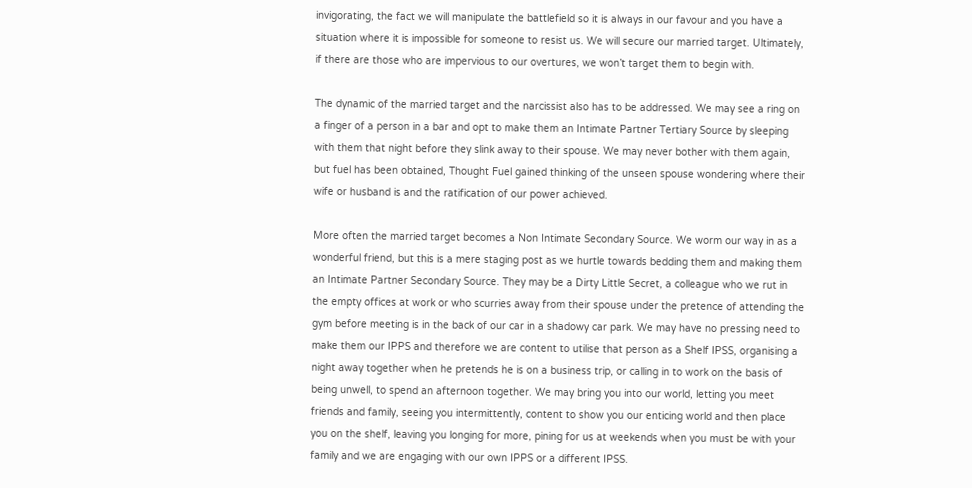invigorating, the fact we will manipulate the battlefield so it is always in our favour and you have a situation where it is impossible for someone to resist us. We will secure our married target. Ultimately, if there are those who are impervious to our overtures, we won’t target them to begin with.

The dynamic of the married target and the narcissist also has to be addressed. We may see a ring on a finger of a person in a bar and opt to make them an Intimate Partner Tertiary Source by sleeping with them that night before they slink away to their spouse. We may never bother with them again, but fuel has been obtained, Thought Fuel gained thinking of the unseen spouse wondering where their wife or husband is and the ratification of our power achieved.

More often the married target becomes a Non Intimate Secondary Source. We worm our way in as a wonderful friend, but this is a mere staging post as we hurtle towards bedding them and making them an Intimate Partner Secondary Source. They may be a Dirty Little Secret, a colleague who we rut in the empty offices at work or who scurries away from their spouse under the pretence of attending the gym before meeting is in the back of our car in a shadowy car park. We may have no pressing need to make them our IPPS and therefore we are content to utilise that person as a Shelf IPSS, organising a night away together when he pretends he is on a business trip, or calling in to work on the basis of being unwell, to spend an afternoon together. We may bring you into our world, letting you meet friends and family, seeing you intermittently, content to show you our enticing world and then place you on the shelf, leaving you longing for more, pining for us at weekends when you must be with your family and we are engaging with our own IPPS or a different IPSS.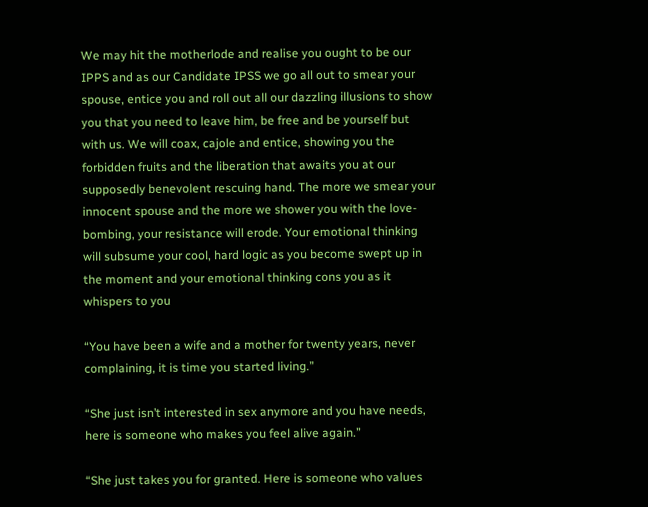We may hit the motherlode and realise you ought to be our IPPS and as our Candidate IPSS we go all out to smear your spouse, entice you and roll out all our dazzling illusions to show you that you need to leave him, be free and be yourself but with us. We will coax, cajole and entice, showing you the forbidden fruits and the liberation that awaits you at our supposedly benevolent rescuing hand. The more we smear your innocent spouse and the more we shower you with the love-bombing, your resistance will erode. Your emotional thinking will subsume your cool, hard logic as you become swept up in the moment and your emotional thinking cons you as it whispers to you

“You have been a wife and a mother for twenty years, never complaining, it is time you started living.”

“She just isn’t interested in sex anymore and you have needs, here is someone who makes you feel alive again.”

“She just takes you for granted. Here is someone who values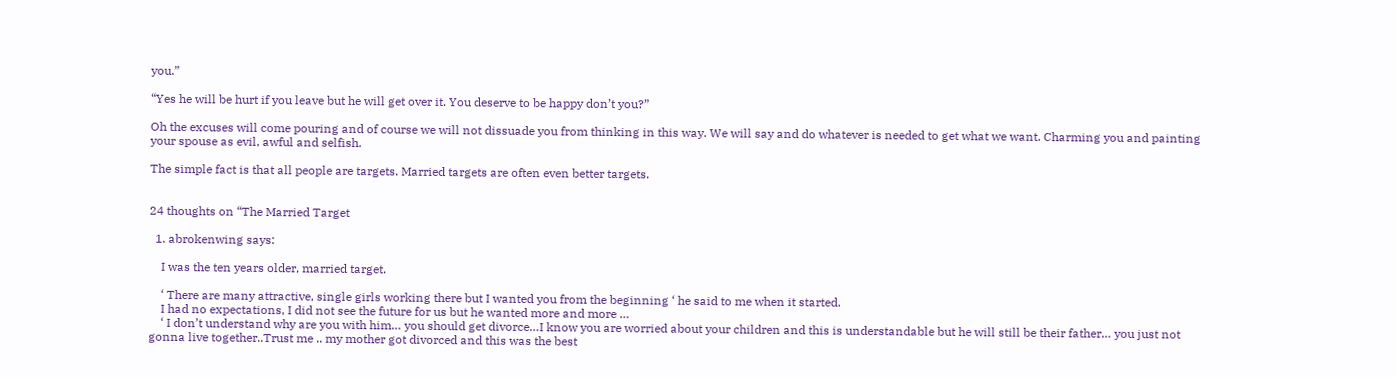you.”

“Yes he will be hurt if you leave but he will get over it. You deserve to be happy don’t you?”

Oh the excuses will come pouring and of course we will not dissuade you from thinking in this way. We will say and do whatever is needed to get what we want. Charming you and painting your spouse as evil, awful and selfish.

The simple fact is that all people are targets. Married targets are often even better targets.


24 thoughts on “The Married Target

  1. abrokenwing says:

    I was the ten years older, married target.

    ‘ There are many attractive, single girls working there but I wanted you from the beginning ‘ he said to me when it started.
    I had no expectations, I did not see the future for us but he wanted more and more …
    ‘ I don’t understand why are you with him… you should get divorce…I know you are worried about your children and this is understandable but he will still be their father… you just not gonna live together..Trust me .. my mother got divorced and this was the best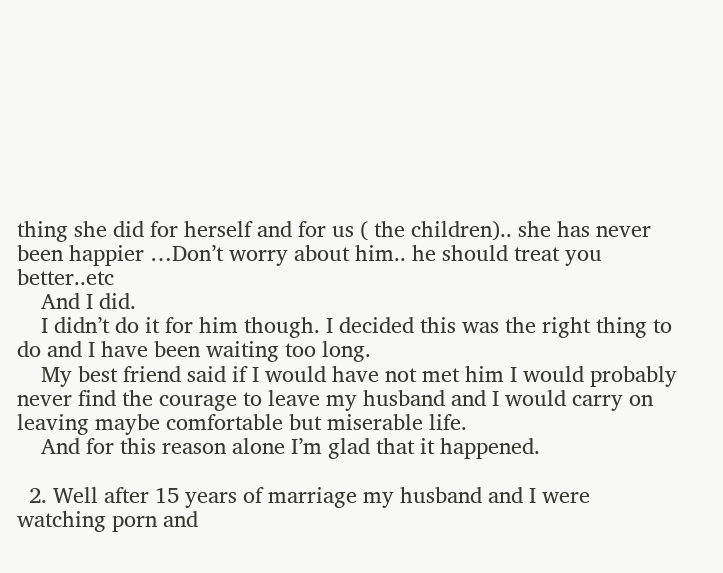thing she did for herself and for us ( the children).. she has never been happier …Don’t worry about him.. he should treat you better..etc
    And I did.
    I didn’t do it for him though. I decided this was the right thing to do and I have been waiting too long.
    My best friend said if I would have not met him I would probably never find the courage to leave my husband and I would carry on leaving maybe comfortable but miserable life.
    And for this reason alone I’m glad that it happened.

  2. Well after 15 years of marriage my husband and I were watching porn and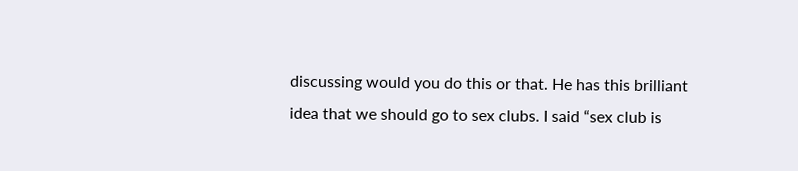discussing would you do this or that. He has this brilliant idea that we should go to sex clubs. I said “sex club is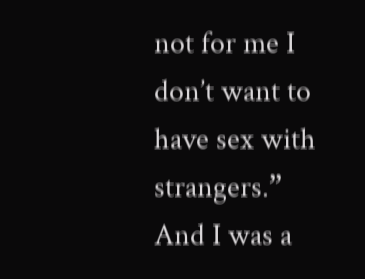not for me I don’t want to have sex with strangers.” And I was a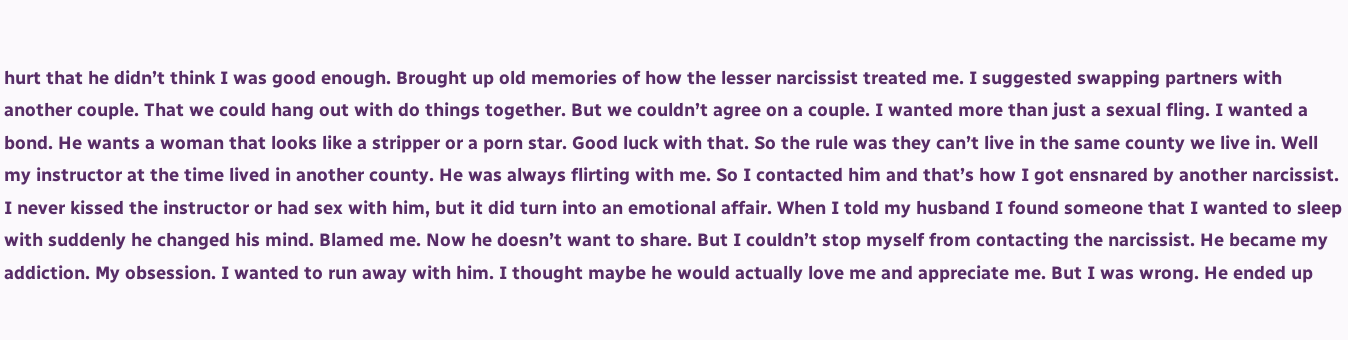hurt that he didn’t think I was good enough. Brought up old memories of how the lesser narcissist treated me. I suggested swapping partners with another couple. That we could hang out with do things together. But we couldn’t agree on a couple. I wanted more than just a sexual fling. I wanted a bond. He wants a woman that looks like a stripper or a porn star. Good luck with that. So the rule was they can’t live in the same county we live in. Well my instructor at the time lived in another county. He was always flirting with me. So I contacted him and that’s how I got ensnared by another narcissist. I never kissed the instructor or had sex with him, but it did turn into an emotional affair. When I told my husband I found someone that I wanted to sleep with suddenly he changed his mind. Blamed me. Now he doesn’t want to share. But I couldn’t stop myself from contacting the narcissist. He became my addiction. My obsession. I wanted to run away with him. I thought maybe he would actually love me and appreciate me. But I was wrong. He ended up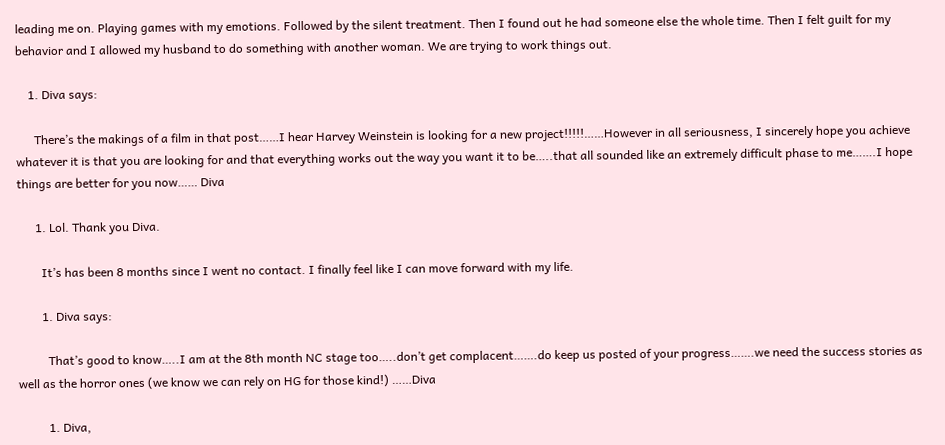leading me on. Playing games with my emotions. Followed by the silent treatment. Then I found out he had someone else the whole time. Then I felt guilt for my behavior and I allowed my husband to do something with another woman. We are trying to work things out.

    1. Diva says:

      There’s the makings of a film in that post……I hear Harvey Weinstein is looking for a new project!!!!!……However in all seriousness, I sincerely hope you achieve whatever it is that you are looking for and that everything works out the way you want it to be…..that all sounded like an extremely difficult phase to me…….I hope things are better for you now…… Diva

      1. Lol. Thank you Diva.

        It’s has been 8 months since I went no contact. I finally feel like I can move forward with my life.

        1. Diva says:

          That’s good to know…..I am at the 8th month NC stage too…..don’t get complacent…….do keep us posted of your progress…….we need the success stories as well as the horror ones (we know we can rely on HG for those kind!) ……Diva

          1. Diva,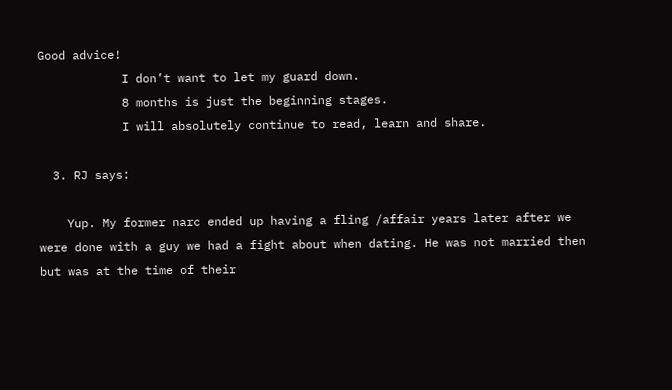Good advice!
            I don’t want to let my guard down.
            8 months is just the beginning stages.
            I will absolutely continue to read, learn and share.

  3. RJ says:

    Yup. My former narc ended up having a fling /affair years later after we were done with a guy we had a fight about when dating. He was not married then but was at the time of their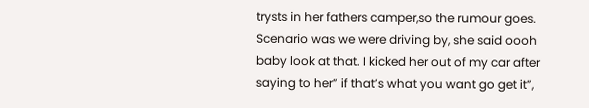trysts in her fathers camper,so the rumour goes. Scenario was we were driving by, she said oooh baby look at that. I kicked her out of my car after saying to her” if that’s what you want go get it”,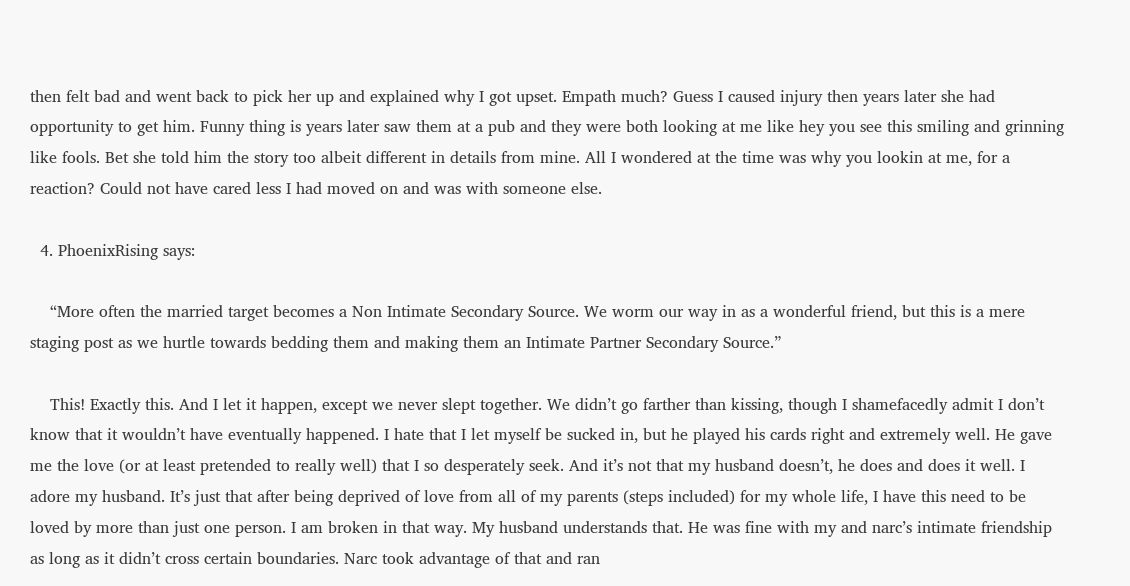then felt bad and went back to pick her up and explained why I got upset. Empath much? Guess I caused injury then years later she had opportunity to get him. Funny thing is years later saw them at a pub and they were both looking at me like hey you see this smiling and grinning like fools. Bet she told him the story too albeit different in details from mine. All I wondered at the time was why you lookin at me, for a reaction? Could not have cared less I had moved on and was with someone else.

  4. PhoenixRising says:

    “More often the married target becomes a Non Intimate Secondary Source. We worm our way in as a wonderful friend, but this is a mere staging post as we hurtle towards bedding them and making them an Intimate Partner Secondary Source.”

    This! Exactly this. And I let it happen, except we never slept together. We didn’t go farther than kissing, though I shamefacedly admit I don’t know that it wouldn’t have eventually happened. I hate that I let myself be sucked in, but he played his cards right and extremely well. He gave me the love (or at least pretended to really well) that I so desperately seek. And it’s not that my husband doesn’t, he does and does it well. I adore my husband. It’s just that after being deprived of love from all of my parents (steps included) for my whole life, I have this need to be loved by more than just one person. I am broken in that way. My husband understands that. He was fine with my and narc’s intimate friendship as long as it didn’t cross certain boundaries. Narc took advantage of that and ran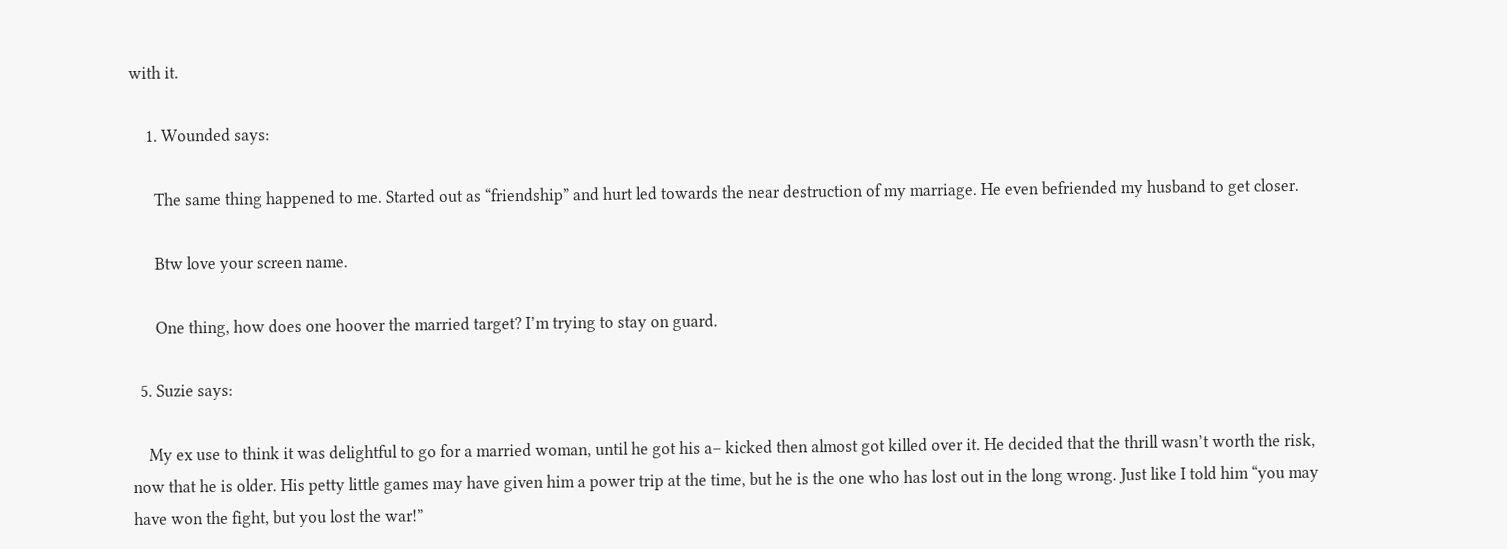with it.

    1. Wounded says:

      The same thing happened to me. Started out as “friendship” and hurt led towards the near destruction of my marriage. He even befriended my husband to get closer.

      Btw love your screen name.

      One thing, how does one hoover the married target? I’m trying to stay on guard.

  5. Suzie says:

    My ex use to think it was delightful to go for a married woman, until he got his a– kicked then almost got killed over it. He decided that the thrill wasn’t worth the risk, now that he is older. His petty little games may have given him a power trip at the time, but he is the one who has lost out in the long wrong. Just like I told him “you may have won the fight, but you lost the war!”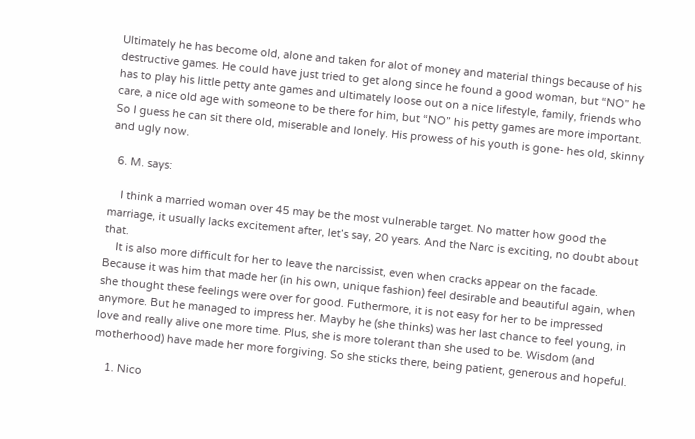Ultimately he has become old, alone and taken for alot of money and material things because of his destructive games. He could have just tried to get along since he found a good woman, but “NO” he has to play his little petty ante games and ultimately loose out on a nice lifestyle, family, friends who care, a nice old age with someone to be there for him, but “NO” his petty games are more important. So I guess he can sit there old, miserable and lonely. His prowess of his youth is gone- hes old, skinny and ugly now.

  6. M. says:

    I think a married woman over 45 may be the most vulnerable target. No matter how good the marriage, it usually lacks excitement after, let’s say, 20 years. And the Narc is exciting, no doubt about that.
    It is also more difficult for her to leave the narcissist, even when cracks appear on the facade. Because it was him that made her (in his own, unique fashion) feel desirable and beautiful again, when she thought these feelings were over for good. Futhermore, it is not easy for her to be impressed anymore. But he managed to impress her. Mayby he (she thinks) was her last chance to feel young, in love and really alive one more time. Plus, she is more tolerant than she used to be. Wisdom (and motherhood) have made her more forgiving. So she sticks there, being patient, generous and hopeful.

    1. Nico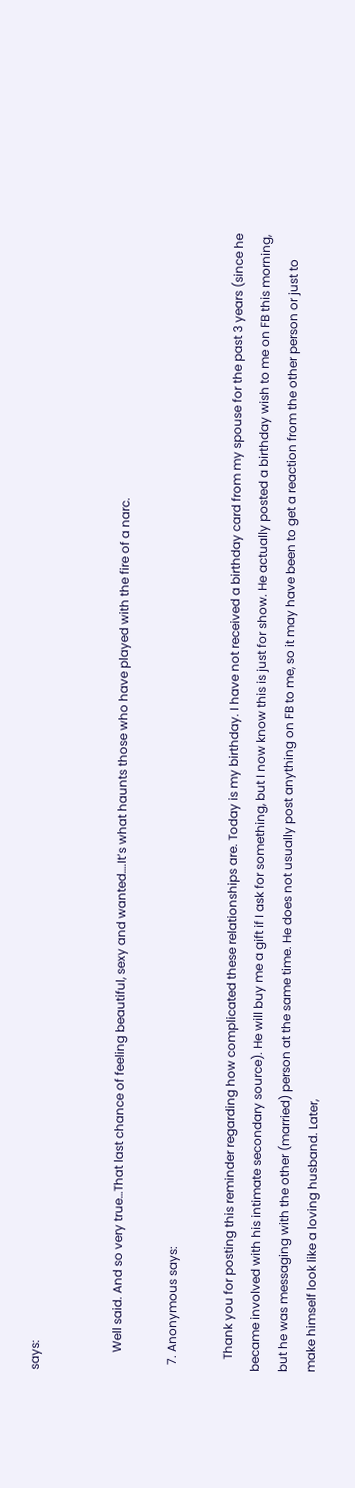says:


      Well said. And so very true…That last chance of feeling beautiful, sexy and wanted….It’s what haunts those who have played with the fire of a narc.

  7. Anonymous says:

    Thank you for posting this reminder regarding how complicated these relationships are. Today is my birthday. I have not received a birthday card from my spouse for the past 3 years (since he became involved with his intimate secondary source). He will buy me a gift if I ask for something, but I now know this is just for show. He actually posted a birthday wish to me on FB this morning, but he was messaging with the other (married) person at the same time. He does not usually post anything on FB to me, so it may have been to get a reaction from the other person or just to make himself look like a loving husband. Later,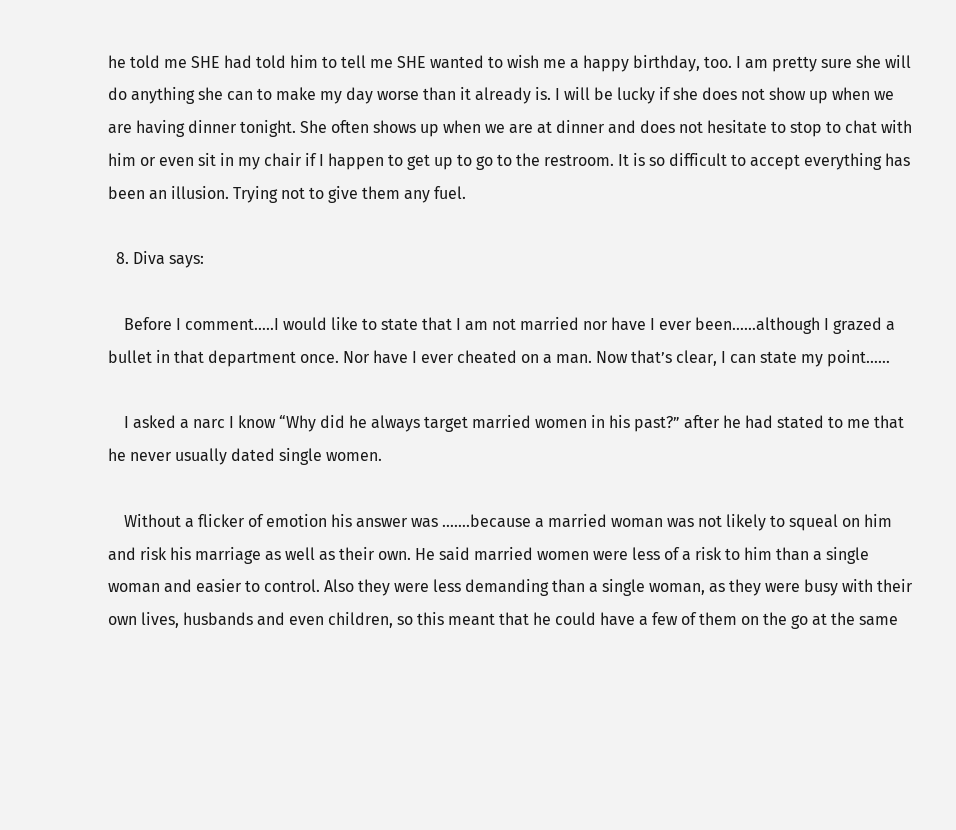he told me SHE had told him to tell me SHE wanted to wish me a happy birthday, too. I am pretty sure she will do anything she can to make my day worse than it already is. I will be lucky if she does not show up when we are having dinner tonight. She often shows up when we are at dinner and does not hesitate to stop to chat with him or even sit in my chair if I happen to get up to go to the restroom. It is so difficult to accept everything has been an illusion. Trying not to give them any fuel.

  8. Diva says:

    Before I comment…..I would like to state that I am not married nor have I ever been……although I grazed a bullet in that department once. Nor have I ever cheated on a man. Now that’s clear, I can state my point……

    I asked a narc I know “Why did he always target married women in his past?” after he had stated to me that he never usually dated single women.

    Without a flicker of emotion his answer was …….because a married woman was not likely to squeal on him and risk his marriage as well as their own. He said married women were less of a risk to him than a single woman and easier to control. Also they were less demanding than a single woman, as they were busy with their own lives, husbands and even children, so this meant that he could have a few of them on the go at the same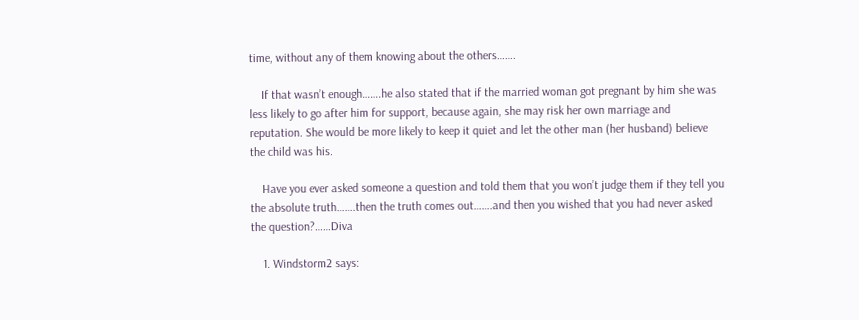time, without any of them knowing about the others…….

    If that wasn’t enough…….he also stated that if the married woman got pregnant by him she was less likely to go after him for support, because again, she may risk her own marriage and reputation. She would be more likely to keep it quiet and let the other man (her husband) believe the child was his.

    Have you ever asked someone a question and told them that you won’t judge them if they tell you the absolute truth…….then the truth comes out…….and then you wished that you had never asked the question?……Diva

    1. Windstorm2 says: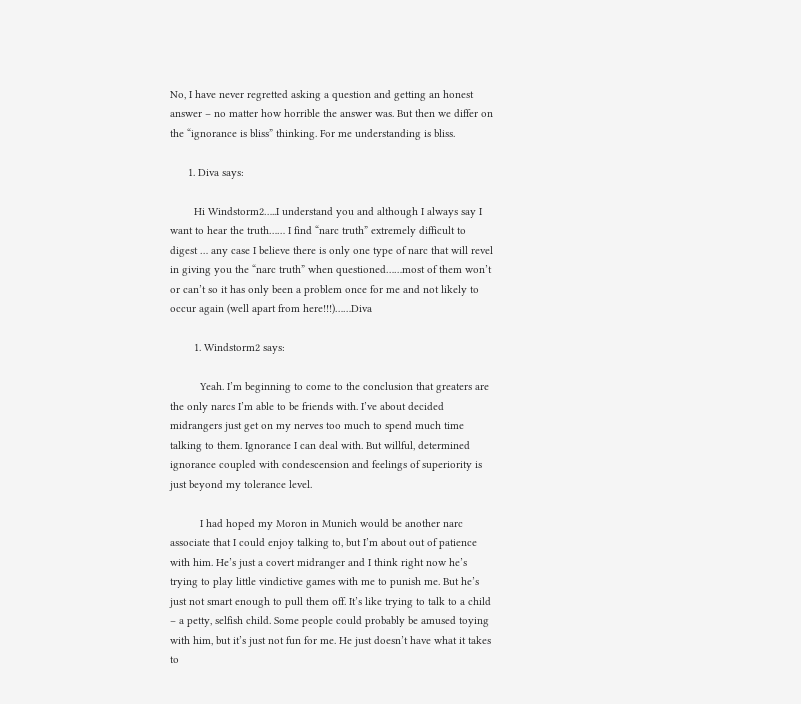No, I have never regretted asking a question and getting an honest answer – no matter how horrible the answer was. But then we differ on the “ignorance is bliss” thinking. For me understanding is bliss.

      1. Diva says:

        Hi Windstorm2…..I understand you and although I always say I want to hear the truth…… I find “narc truth” extremely difficult to digest … any case I believe there is only one type of narc that will revel in giving you the “narc truth” when questioned……most of them won’t or can’t so it has only been a problem once for me and not likely to occur again (well apart from here!!!)……Diva

        1. Windstorm2 says:

          Yeah. I’m beginning to come to the conclusion that greaters are the only narcs I’m able to be friends with. I’ve about decided midrangers just get on my nerves too much to spend much time talking to them. Ignorance I can deal with. But willful, determined ignorance coupled with condescension and feelings of superiority is just beyond my tolerance level.

          I had hoped my Moron in Munich would be another narc associate that I could enjoy talking to, but I’m about out of patience with him. He’s just a covert midranger and I think right now he’s trying to play little vindictive games with me to punish me. But he’s just not smart enough to pull them off. It’s like trying to talk to a child – a petty, selfish child. Some people could probably be amused toying with him, but it’s just not fun for me. He just doesn’t have what it takes to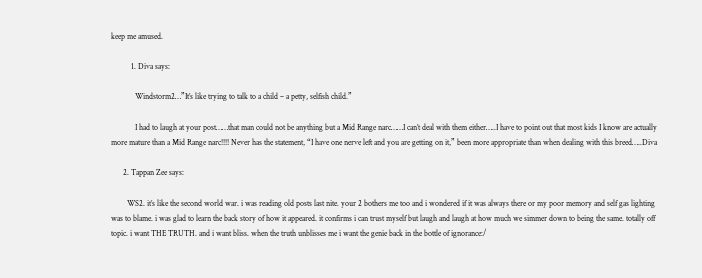keep me amused.

          1. Diva says:

            Windstorm2…”It’s like trying to talk to a child – a petty, selfish child.”

            I had to laugh at your post……that man could not be anything but a Mid Range narc……I can’t deal with them either…..I have to point out that most kids I know are actually more mature than a Mid Range narc!!!! Never has the statement, “I have one nerve left and you are getting on it,” been more appropriate than when dealing with this breed…..Diva

      2. Tappan Zee says:

        WS2. it’s like the second world war. i was reading old posts last nite. your 2 bothers me too and i wondered if it was always there or my poor memory and self gas lighting was to blame. i was glad to learn the back story of how it appeared. it confirms i can trust myself but laugh and laugh at how much we simmer down to being the same. totally off topic. i want THE TRUTH. and i want bliss. when the truth unblisses me i want the genie back in the bottle of ignorance:/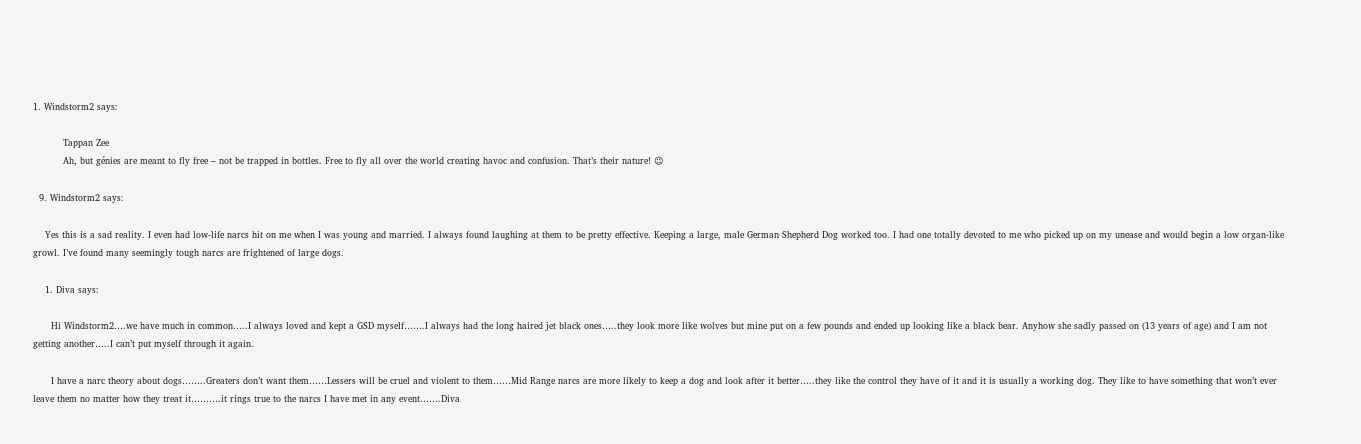1. Windstorm2 says:

          Tappan Zee
          Ah, but génies are meant to fly free – not be trapped in bottles. Free to fly all over the world creating havoc and confusion. That’s their nature! 😉

  9. Windstorm2 says:

    Yes this is a sad reality. I even had low-life narcs hit on me when I was young and married. I always found laughing at them to be pretty effective. Keeping a large, male German Shepherd Dog worked too. I had one totally devoted to me who picked up on my unease and would begin a low organ-like growl. I’ve found many seemingly tough narcs are frightened of large dogs.

    1. Diva says:

      Hi Windstorm2….we have much in common…..I always loved and kept a GSD myself…….I always had the long haired jet black ones…..they look more like wolves but mine put on a few pounds and ended up looking like a black bear. Anyhow she sadly passed on (13 years of age) and I am not getting another…..I can’t put myself through it again.

      I have a narc theory about dogs……..Greaters don’t want them……Lessers will be cruel and violent to them……Mid Range narcs are more likely to keep a dog and look after it better…..they like the control they have of it and it is usually a working dog. They like to have something that won’t ever leave them no matter how they treat it……….it rings true to the narcs I have met in any event…….Diva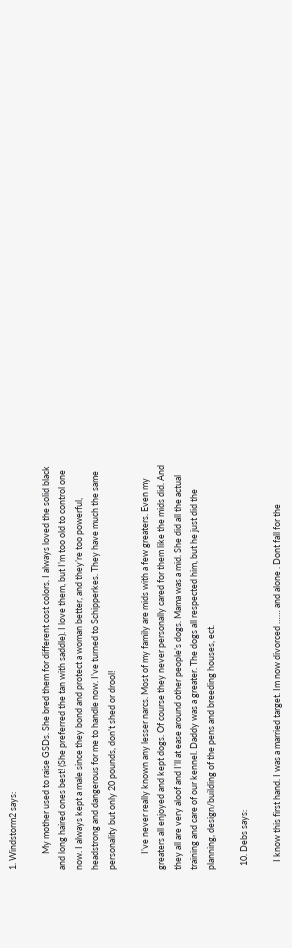1. Windstorm2 says:

        My mother used to raise GSDs. She bred them for different cost colors. I always loved the solid black and long haired ones best! (She preferred the tan with saddle). I love them, but I’m too old to control one now. I always kept a male since they bond and protect a woman better, and they’re too powerful, headstrong and dangerous for me to handle now. I’ve turned to Schipperkes. They have much the same personality but only 20 pounds, don’t shed or drool!

        I’ve never really known any lesser narcs. Most of my family are mids with a few greaters. Even my greaters all enjoyed and kept dogs. Of course they never personally cared for them like the mids did. And they all are very aloof and I’ll at ease around other people’s dogs. Mama was a mid. She did all the actual training and care of our kennel. Daddy was a greater. The dogs all respected him, but he just did the planning, design/building of the pens and breeding houses, ect.

  10. Debs says:

    I know this first hand. I was a married target. Im now divorced …… and alone . Dont fall for the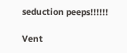seduction peeps!!!!!!

Vent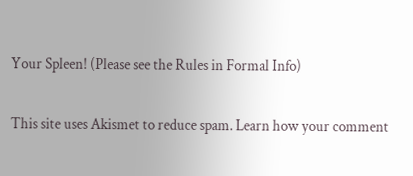Your Spleen! (Please see the Rules in Formal Info)

This site uses Akismet to reduce spam. Learn how your comment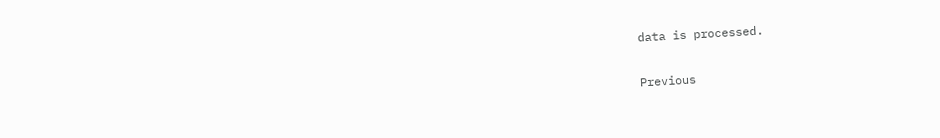data is processed.

Previous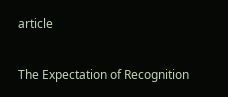article

The Expectation of Recognition